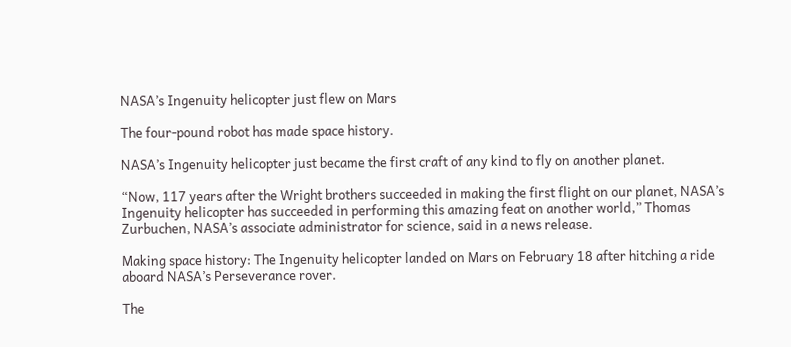NASA’s Ingenuity helicopter just flew on Mars

The four-pound robot has made space history.

NASA’s Ingenuity helicopter just became the first craft of any kind to fly on another planet.

“Now, 117 years after the Wright brothers succeeded in making the first flight on our planet, NASA’s Ingenuity helicopter has succeeded in performing this amazing feat on another world,” Thomas Zurbuchen, NASA’s associate administrator for science, said in a news release.

Making space history: The Ingenuity helicopter landed on Mars on February 18 after hitching a ride aboard NASA’s Perseverance rover.

The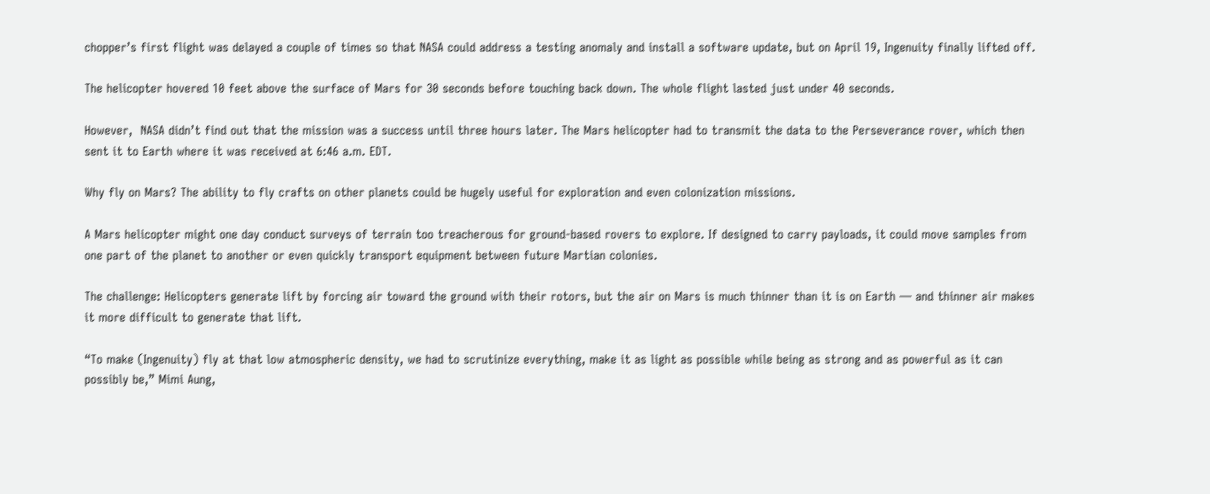chopper’s first flight was delayed a couple of times so that NASA could address a testing anomaly and install a software update, but on April 19, Ingenuity finally lifted off.

The helicopter hovered 10 feet above the surface of Mars for 30 seconds before touching back down. The whole flight lasted just under 40 seconds.

However,  NASA didn’t find out that the mission was a success until three hours later. The Mars helicopter had to transmit the data to the Perseverance rover, which then sent it to Earth where it was received at 6:46 a.m. EDT.

Why fly on Mars? The ability to fly crafts on other planets could be hugely useful for exploration and even colonization missions.

A Mars helicopter might one day conduct surveys of terrain too treacherous for ground-based rovers to explore. If designed to carry payloads, it could move samples from one part of the planet to another or even quickly transport equipment between future Martian colonies.

The challenge: Helicopters generate lift by forcing air toward the ground with their rotors, but the air on Mars is much thinner than it is on Earth — and thinner air makes it more difficult to generate that lift.

“To make (Ingenuity) fly at that low atmospheric density, we had to scrutinize everything, make it as light as possible while being as strong and as powerful as it can possibly be,” Mimi Aung,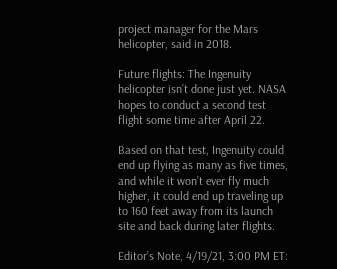project manager for the Mars helicopter, said in 2018.

Future flights: The Ingenuity helicopter isn’t done just yet. NASA hopes to conduct a second test flight some time after April 22.

Based on that test, Ingenuity could end up flying as many as five times, and while it won’t ever fly much higher, it could end up traveling up to 160 feet away from its launch site and back during later flights.

Editor’s Note, 4/19/21, 3:00 PM ET: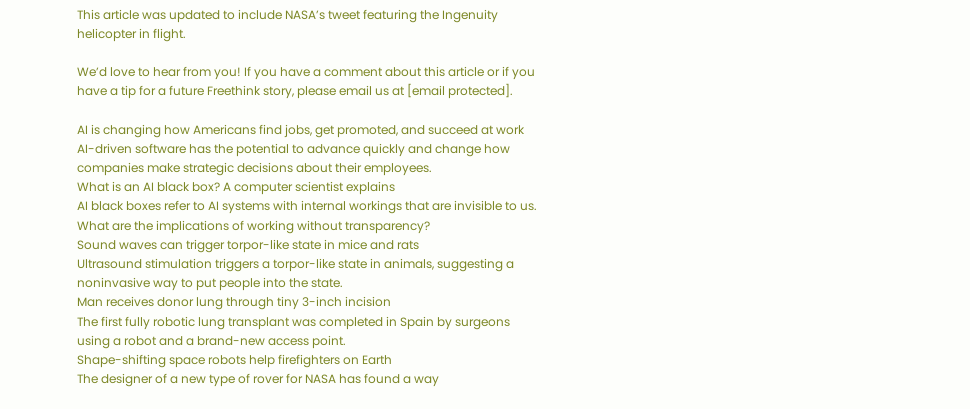This article was updated to include NASA’s tweet featuring the Ingenuity helicopter in flight.

We’d love to hear from you! If you have a comment about this article or if you have a tip for a future Freethink story, please email us at [email protected].

AI is changing how Americans find jobs, get promoted, and succeed at work
AI-driven software has the potential to advance quickly and change how companies make strategic decisions about their employees.
What is an AI black box? A computer scientist explains
AI black boxes refer to AI systems with internal workings that are invisible to us. What are the implications of working without transparency?
Sound waves can trigger torpor-like state in mice and rats
Ultrasound stimulation triggers a torpor-like state in animals, suggesting a noninvasive way to put people into the state.
Man receives donor lung through tiny 3-inch incision
The first fully robotic lung transplant was completed in Spain by surgeons using a robot and a brand-new access point.
Shape-shifting space robots help firefighters on Earth
The designer of a new type of rover for NASA has found a way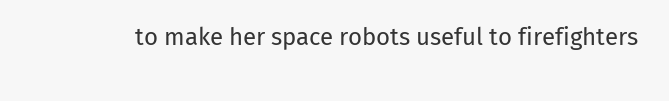to make her space robots useful to firefighters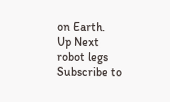on Earth.
Up Next
robot legs
Subscribe to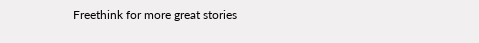Freethink for more great stories